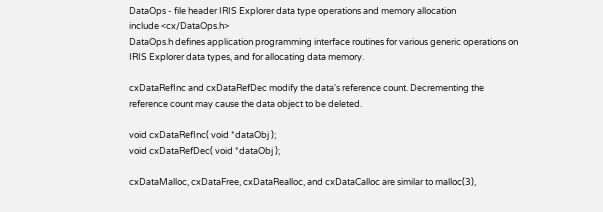DataOps - file header IRIS Explorer data type operations and memory allocation
include <cx/DataOps.h>
DataOps.h defines application programming interface routines for various generic operations on IRIS Explorer data types, and for allocating data memory.

cxDataRefInc and cxDataRefDec modify the data's reference count. Decrementing the reference count may cause the data object to be deleted.

void cxDataRefInc( void *dataObj );
void cxDataRefDec( void *dataObj );

cxDataMalloc, cxDataFree, cxDataRealloc, and cxDataCalloc are similar to malloc(3),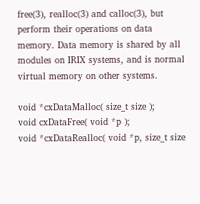free(3), realloc(3) and calloc(3), but perform their operations on data memory. Data memory is shared by all modules on IRIX systems, and is normal virtual memory on other systems.

void *cxDataMalloc( size_t size );
void cxDataFree( void *p );
void *cxDataRealloc( void *p, size_t size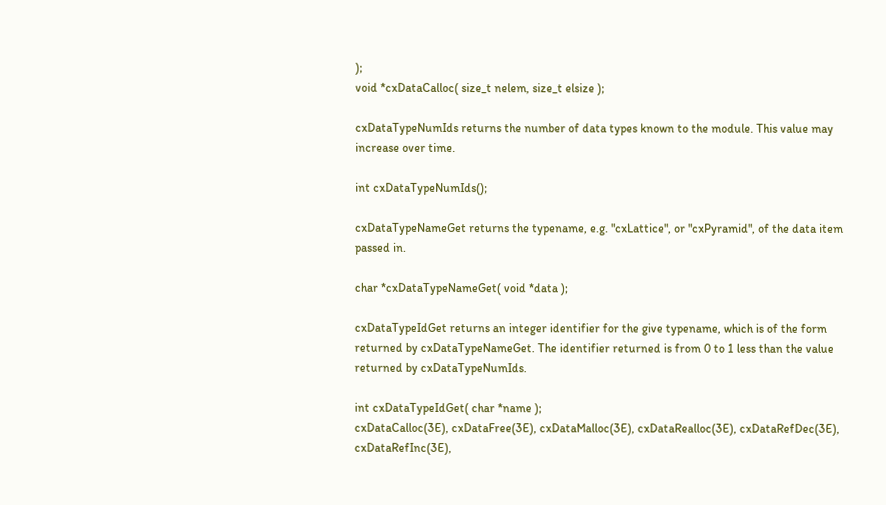);
void *cxDataCalloc( size_t nelem, size_t elsize );

cxDataTypeNumIds returns the number of data types known to the module. This value may increase over time.

int cxDataTypeNumIds();

cxDataTypeNameGet returns the typename, e.g. "cxLattice", or "cxPyramid", of the data item passed in.

char *cxDataTypeNameGet( void *data );

cxDataTypeIdGet returns an integer identifier for the give typename, which is of the form returned by cxDataTypeNameGet. The identifier returned is from 0 to 1 less than the value returned by cxDataTypeNumIds.

int cxDataTypeIdGet( char *name );
cxDataCalloc(3E), cxDataFree(3E), cxDataMalloc(3E), cxDataRealloc(3E), cxDataRefDec(3E), cxDataRefInc(3E),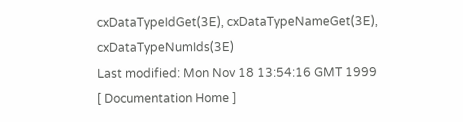cxDataTypeIdGet(3E), cxDataTypeNameGet(3E), cxDataTypeNumIds(3E)
Last modified: Mon Nov 18 13:54:16 GMT 1999
[ Documentation Home ]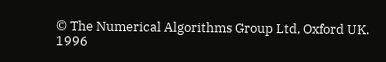© The Numerical Algorithms Group Ltd, Oxford UK. 1996